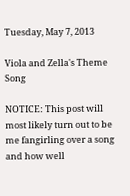Tuesday, May 7, 2013

Viola and Zella's Theme Song

NOTICE: This post will most likely turn out to be me fangirling over a song and how well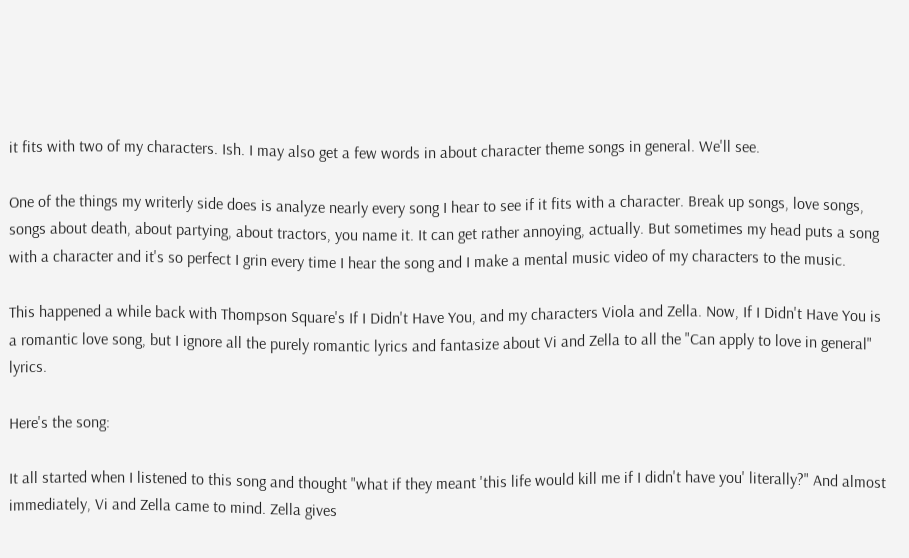it fits with two of my characters. Ish. I may also get a few words in about character theme songs in general. We'll see.

One of the things my writerly side does is analyze nearly every song I hear to see if it fits with a character. Break up songs, love songs, songs about death, about partying, about tractors, you name it. It can get rather annoying, actually. But sometimes my head puts a song with a character and it's so perfect I grin every time I hear the song and I make a mental music video of my characters to the music.

This happened a while back with Thompson Square's If I Didn't Have You, and my characters Viola and Zella. Now, If I Didn't Have You is a romantic love song, but I ignore all the purely romantic lyrics and fantasize about Vi and Zella to all the "Can apply to love in general" lyrics.

Here's the song:

It all started when I listened to this song and thought "what if they meant 'this life would kill me if I didn't have you' literally?" And almost immediately, Vi and Zella came to mind. Zella gives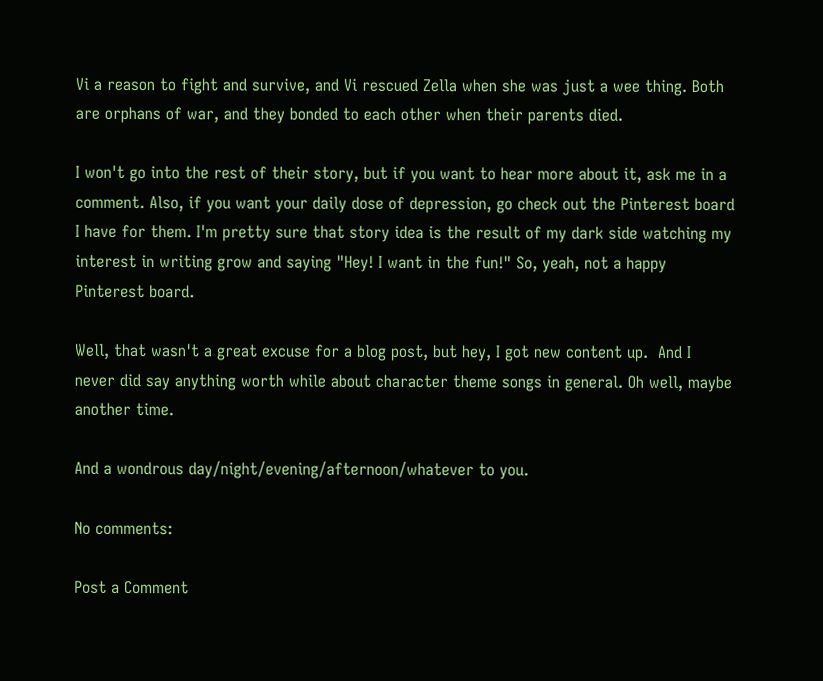Vi a reason to fight and survive, and Vi rescued Zella when she was just a wee thing. Both are orphans of war, and they bonded to each other when their parents died.

I won't go into the rest of their story, but if you want to hear more about it, ask me in a comment. Also, if you want your daily dose of depression, go check out the Pinterest board I have for them. I'm pretty sure that story idea is the result of my dark side watching my interest in writing grow and saying "Hey! I want in the fun!" So, yeah, not a happy Pinterest board.

Well, that wasn't a great excuse for a blog post, but hey, I got new content up.  And I never did say anything worth while about character theme songs in general. Oh well, maybe another time.

And a wondrous day/night/evening/afternoon/whatever to you.

No comments:

Post a Comment